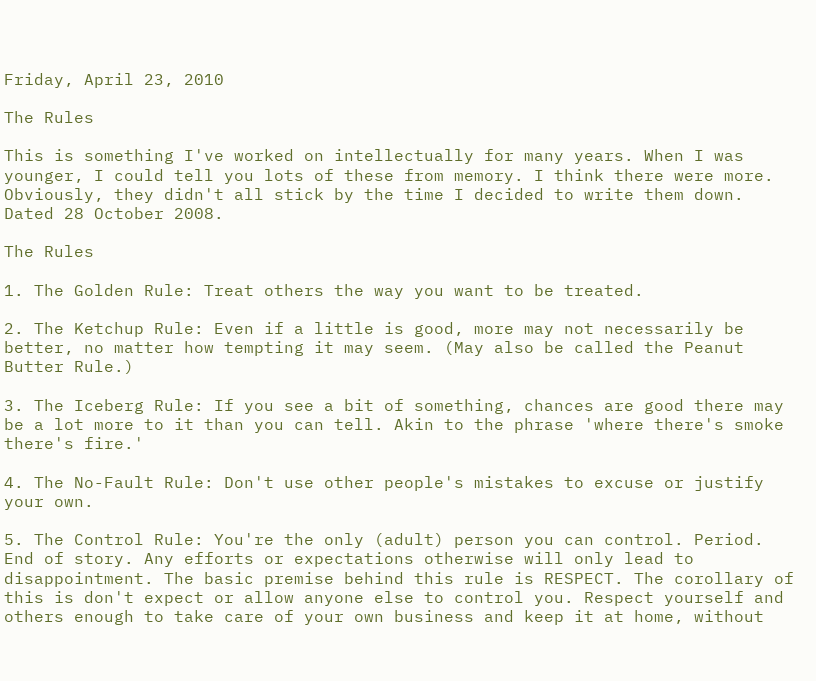Friday, April 23, 2010

The Rules

This is something I've worked on intellectually for many years. When I was younger, I could tell you lots of these from memory. I think there were more. Obviously, they didn't all stick by the time I decided to write them down. Dated 28 October 2008.

The Rules

1. The Golden Rule: Treat others the way you want to be treated.

2. The Ketchup Rule: Even if a little is good, more may not necessarily be better, no matter how tempting it may seem. (May also be called the Peanut Butter Rule.)

3. The Iceberg Rule: If you see a bit of something, chances are good there may be a lot more to it than you can tell. Akin to the phrase 'where there's smoke there's fire.'

4. The No-Fault Rule: Don't use other people's mistakes to excuse or justify your own.

5. The Control Rule: You're the only (adult) person you can control. Period. End of story. Any efforts or expectations otherwise will only lead to disappointment. The basic premise behind this rule is RESPECT. The corollary of this is don't expect or allow anyone else to control you. Respect yourself and others enough to take care of your own business and keep it at home, without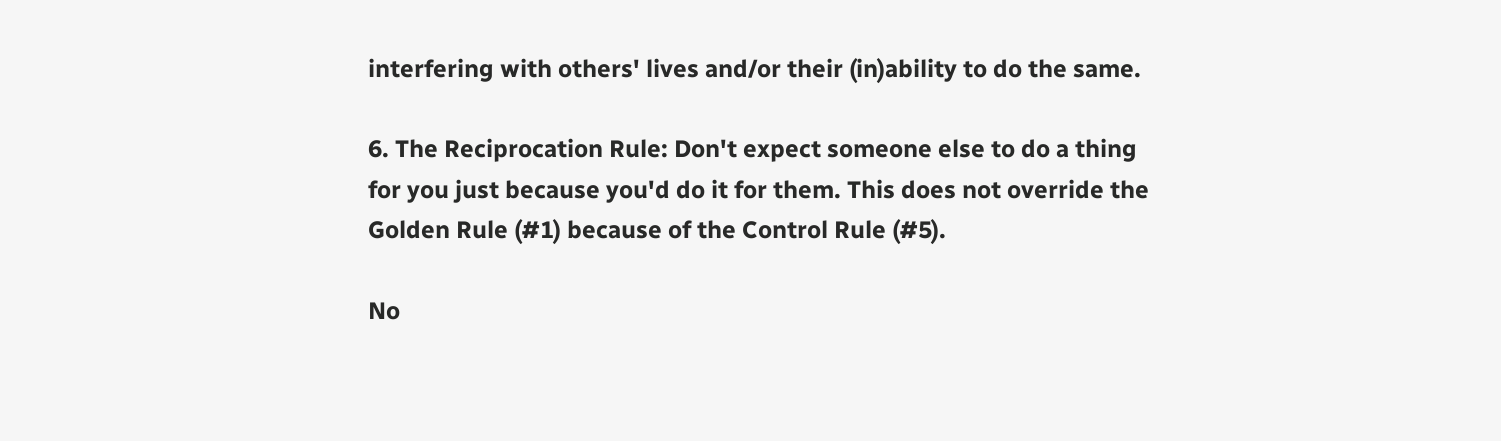interfering with others' lives and/or their (in)ability to do the same.

6. The Reciprocation Rule: Don't expect someone else to do a thing for you just because you'd do it for them. This does not override the Golden Rule (#1) because of the Control Rule (#5).

No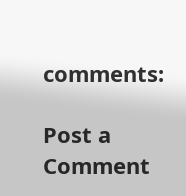comments:

Post a Comment